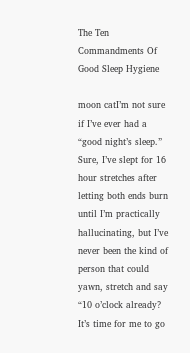The Ten Commandments Of Good Sleep Hygiene

moon catI’m not sure if I’ve ever had a “good night’s sleep.” Sure, I’ve slept for 16 hour stretches after letting both ends burn until I’m practically hallucinating, but I’ve never been the kind of person that could yawn, stretch and say “10 o’clock already? It’s time for me to go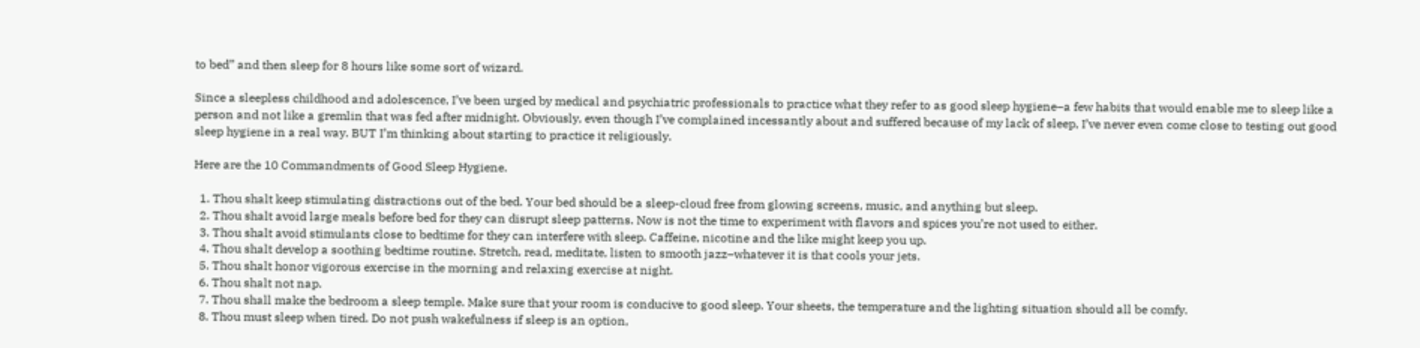to bed” and then sleep for 8 hours like some sort of wizard.

Since a sleepless childhood and adolescence, I’ve been urged by medical and psychiatric professionals to practice what they refer to as good sleep hygiene–a few habits that would enable me to sleep like a person and not like a gremlin that was fed after midnight. Obviously, even though I’ve complained incessantly about and suffered because of my lack of sleep, I’ve never even come close to testing out good sleep hygiene in a real way. BUT I’m thinking about starting to practice it religiously.

Here are the 10 Commandments of Good Sleep Hygiene.

  1. Thou shalt keep stimulating distractions out of the bed. Your bed should be a sleep-cloud free from glowing screens, music, and anything but sleep.
  2. Thou shalt avoid large meals before bed for they can disrupt sleep patterns. Now is not the time to experiment with flavors and spices you’re not used to either.
  3. Thou shalt avoid stimulants close to bedtime for they can interfere with sleep. Caffeine, nicotine and the like might keep you up.
  4. Thou shalt develop a soothing bedtime routine. Stretch, read, meditate, listen to smooth jazz–whatever it is that cools your jets.
  5. Thou shalt honor vigorous exercise in the morning and relaxing exercise at night.
  6. Thou shalt not nap.
  7. Thou shall make the bedroom a sleep temple. Make sure that your room is conducive to good sleep. Your sheets, the temperature and the lighting situation should all be comfy.
  8. Thou must sleep when tired. Do not push wakefulness if sleep is an option,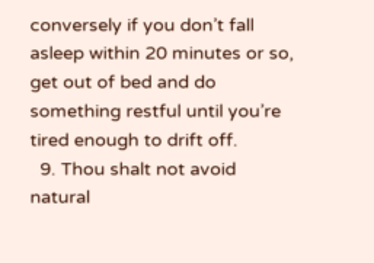conversely if you don’t fall asleep within 20 minutes or so, get out of bed and do something restful until you’re tired enough to drift off.
  9. Thou shalt not avoid natural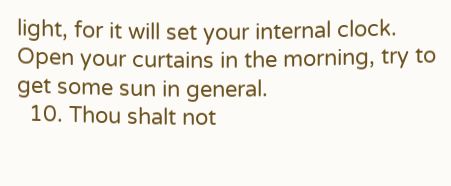light, for it will set your internal clock. Open your curtains in the morning, try to get some sun in general.
  10. Thou shalt not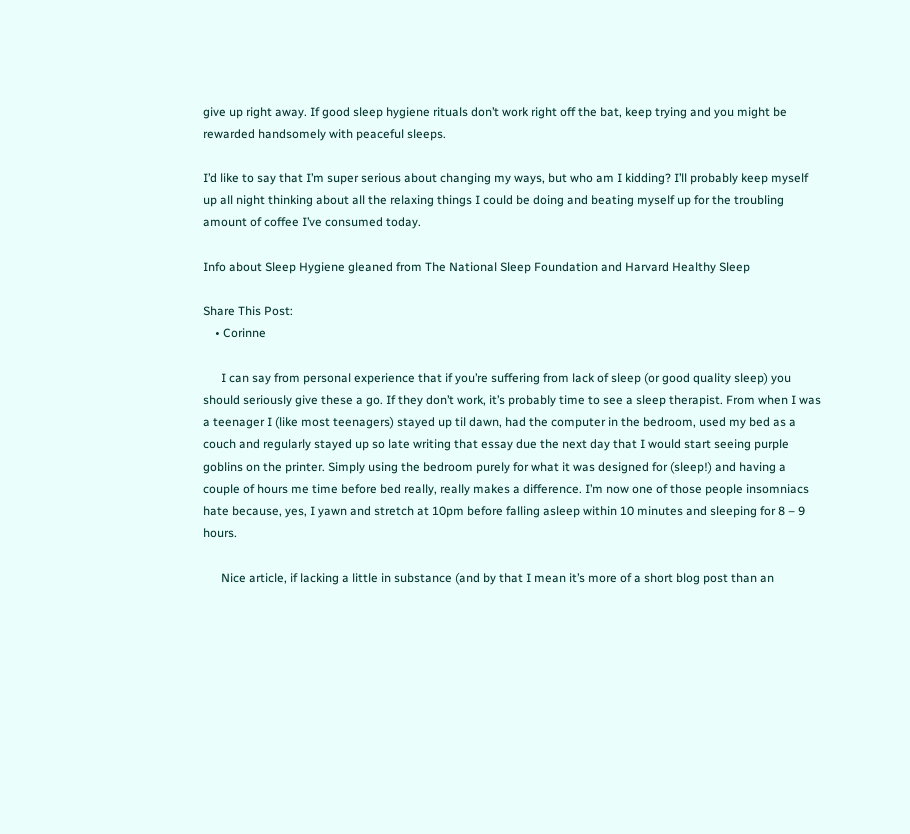give up right away. If good sleep hygiene rituals don’t work right off the bat, keep trying and you might be rewarded handsomely with peaceful sleeps.

I’d like to say that I’m super serious about changing my ways, but who am I kidding? I’ll probably keep myself up all night thinking about all the relaxing things I could be doing and beating myself up for the troubling amount of coffee I’ve consumed today.

Info about Sleep Hygiene gleaned from The National Sleep Foundation and Harvard Healthy Sleep

Share This Post:
    • Corinne

      I can say from personal experience that if you’re suffering from lack of sleep (or good quality sleep) you should seriously give these a go. If they don’t work, it’s probably time to see a sleep therapist. From when I was a teenager I (like most teenagers) stayed up til dawn, had the computer in the bedroom, used my bed as a couch and regularly stayed up so late writing that essay due the next day that I would start seeing purple goblins on the printer. Simply using the bedroom purely for what it was designed for (sleep!) and having a couple of hours me time before bed really, really makes a difference. I’m now one of those people insomniacs hate because, yes, I yawn and stretch at 10pm before falling asleep within 10 minutes and sleeping for 8 – 9 hours.

      Nice article, if lacking a little in substance (and by that I mean it’s more of a short blog post than an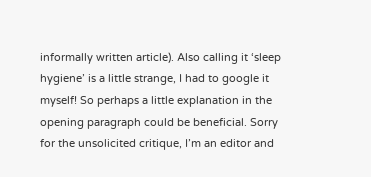informally written article). Also calling it ‘sleep hygiene’ is a little strange, I had to google it myself! So perhaps a little explanation in the opening paragraph could be beneficial. Sorry for the unsolicited critique, I’m an editor and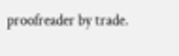proofreader by trade.